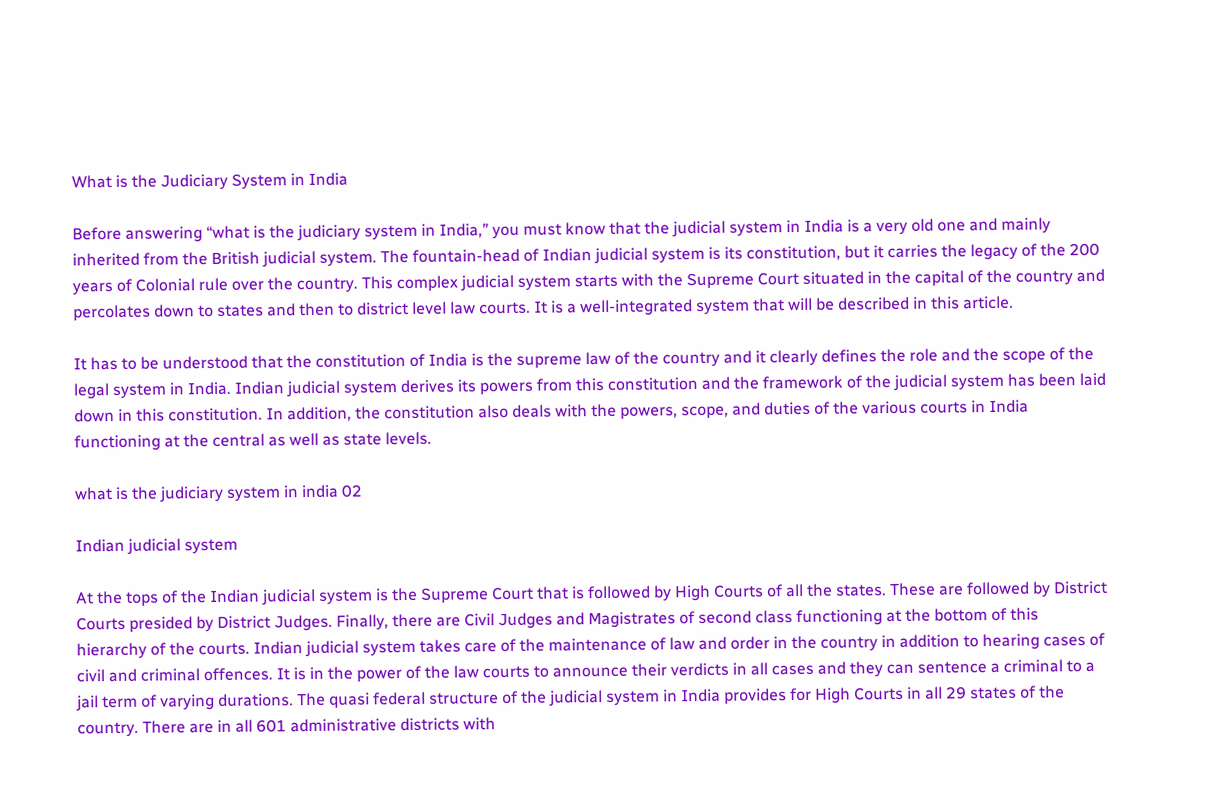What is the Judiciary System in India

Before answering “what is the judiciary system in India,” you must know that the judicial system in India is a very old one and mainly inherited from the British judicial system. The fountain-head of Indian judicial system is its constitution, but it carries the legacy of the 200 years of Colonial rule over the country. This complex judicial system starts with the Supreme Court situated in the capital of the country and percolates down to states and then to district level law courts. It is a well-integrated system that will be described in this article.

It has to be understood that the constitution of India is the supreme law of the country and it clearly defines the role and the scope of the legal system in India. Indian judicial system derives its powers from this constitution and the framework of the judicial system has been laid down in this constitution. In addition, the constitution also deals with the powers, scope, and duties of the various courts in India functioning at the central as well as state levels.

what is the judiciary system in india 02

Indian judicial system

At the tops of the Indian judicial system is the Supreme Court that is followed by High Courts of all the states. These are followed by District Courts presided by District Judges. Finally, there are Civil Judges and Magistrates of second class functioning at the bottom of this hierarchy of the courts. Indian judicial system takes care of the maintenance of law and order in the country in addition to hearing cases of civil and criminal offences. It is in the power of the law courts to announce their verdicts in all cases and they can sentence a criminal to a jail term of varying durations. The quasi federal structure of the judicial system in India provides for High Courts in all 29 states of the country. There are in all 601 administrative districts with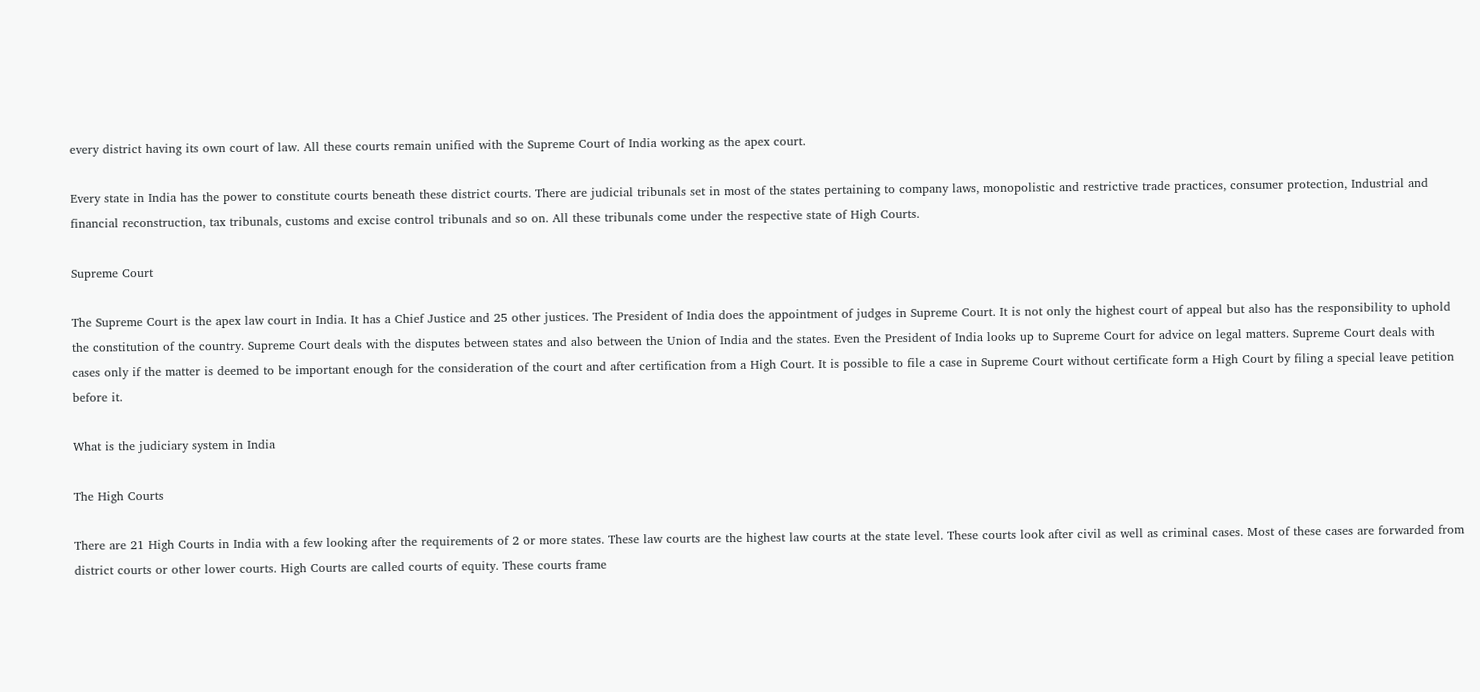every district having its own court of law. All these courts remain unified with the Supreme Court of India working as the apex court.

Every state in India has the power to constitute courts beneath these district courts. There are judicial tribunals set in most of the states pertaining to company laws, monopolistic and restrictive trade practices, consumer protection, Industrial and financial reconstruction, tax tribunals, customs and excise control tribunals and so on. All these tribunals come under the respective state of High Courts.

Supreme Court

The Supreme Court is the apex law court in India. It has a Chief Justice and 25 other justices. The President of India does the appointment of judges in Supreme Court. It is not only the highest court of appeal but also has the responsibility to uphold the constitution of the country. Supreme Court deals with the disputes between states and also between the Union of India and the states. Even the President of India looks up to Supreme Court for advice on legal matters. Supreme Court deals with cases only if the matter is deemed to be important enough for the consideration of the court and after certification from a High Court. It is possible to file a case in Supreme Court without certificate form a High Court by filing a special leave petition before it.

What is the judiciary system in India

The High Courts

There are 21 High Courts in India with a few looking after the requirements of 2 or more states. These law courts are the highest law courts at the state level. These courts look after civil as well as criminal cases. Most of these cases are forwarded from district courts or other lower courts. High Courts are called courts of equity. These courts frame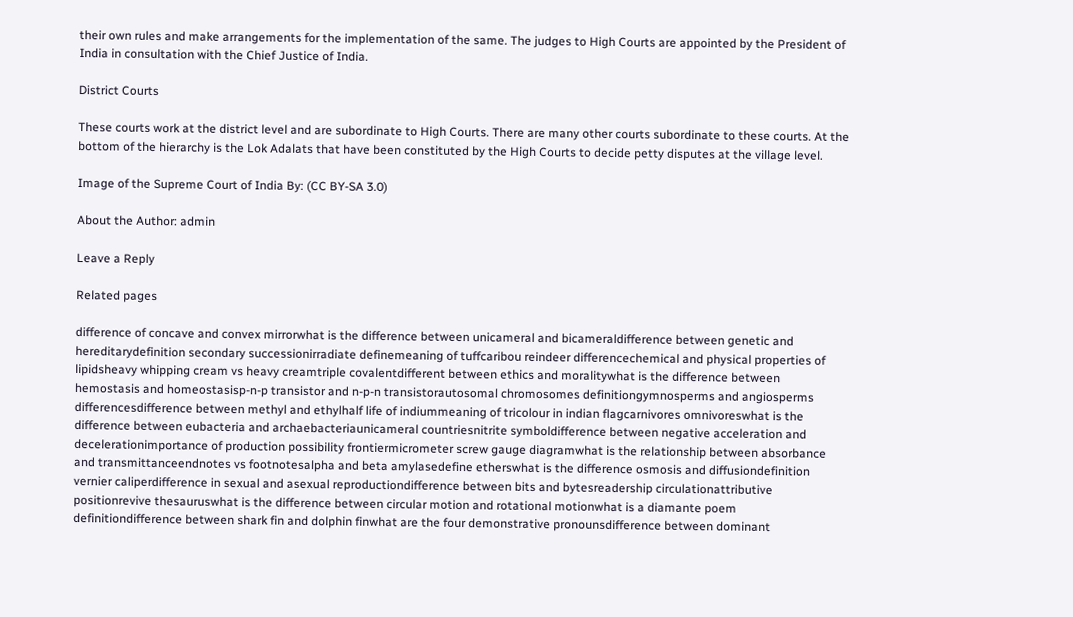their own rules and make arrangements for the implementation of the same. The judges to High Courts are appointed by the President of India in consultation with the Chief Justice of India.

District Courts

These courts work at the district level and are subordinate to High Courts. There are many other courts subordinate to these courts. At the bottom of the hierarchy is the Lok Adalats that have been constituted by the High Courts to decide petty disputes at the village level.

Image of the Supreme Court of India By: (CC BY-SA 3.0)

About the Author: admin

Leave a Reply

Related pages

difference of concave and convex mirrorwhat is the difference between unicameral and bicameraldifference between genetic and hereditarydefinition secondary successionirradiate definemeaning of tuffcaribou reindeer differencechemical and physical properties of lipidsheavy whipping cream vs heavy creamtriple covalentdifferent between ethics and moralitywhat is the difference between hemostasis and homeostasisp-n-p transistor and n-p-n transistorautosomal chromosomes definitiongymnosperms and angiosperms differencesdifference between methyl and ethylhalf life of indiummeaning of tricolour in indian flagcarnivores omnivoreswhat is the difference between eubacteria and archaebacteriaunicameral countriesnitrite symboldifference between negative acceleration and decelerationimportance of production possibility frontiermicrometer screw gauge diagramwhat is the relationship between absorbance and transmittanceendnotes vs footnotesalpha and beta amylasedefine etherswhat is the difference osmosis and diffusiondefinition vernier caliperdifference in sexual and asexual reproductiondifference between bits and bytesreadership circulationattributive positionrevive thesauruswhat is the difference between circular motion and rotational motionwhat is a diamante poem definitiondifference between shark fin and dolphin finwhat are the four demonstrative pronounsdifference between dominant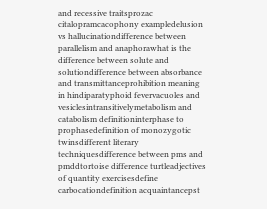and recessive traitsprozac citalopramcacophony exampledelusion vs hallucinationdifference between parallelism and anaphorawhat is the difference between solute and solutiondifference between absorbance and transmittanceprohibition meaning in hindiparatyphoid fevervacuoles and vesiclesintransitivelymetabolism and catabolism definitioninterphase to prophasedefinition of monozygotic twinsdifferent literary techniquesdifference between pms and pmddtortoise difference turtleadjectives of quantity exercisesdefine carbocationdefinition acquaintancepst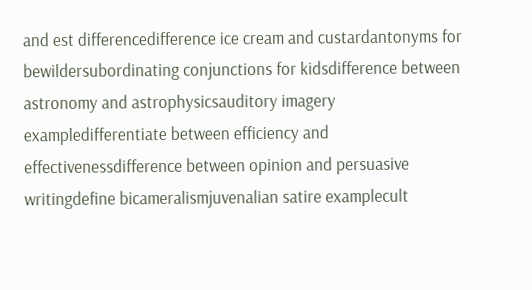and est differencedifference ice cream and custardantonyms for bewildersubordinating conjunctions for kidsdifference between astronomy and astrophysicsauditory imagery exampledifferentiate between efficiency and effectivenessdifference between opinion and persuasive writingdefine bicameralismjuvenalian satire examplecult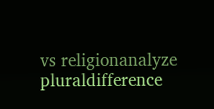vs religionanalyze pluraldifference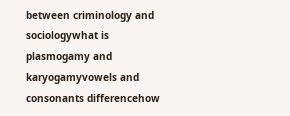between criminology and sociologywhat is plasmogamy and karyogamyvowels and consonants differencehow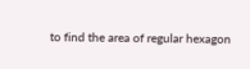to find the area of regular hexagon